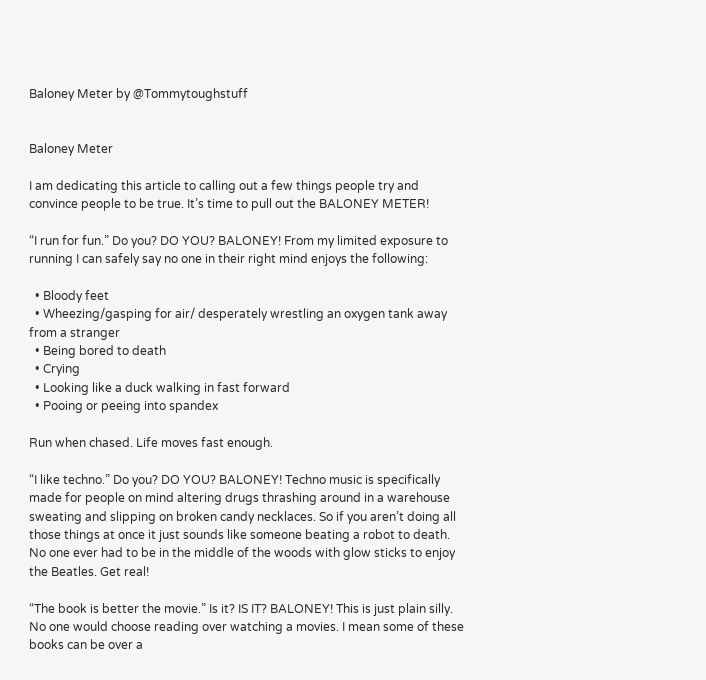Baloney Meter by @Tommytoughstuff


Baloney Meter

I am dedicating this article to calling out a few things people try and convince people to be true. It’s time to pull out the BALONEY METER!

“I run for fun.” Do you? DO YOU? BALONEY! From my limited exposure to running I can safely say no one in their right mind enjoys the following:

  • Bloody feet
  • Wheezing/gasping for air/ desperately wrestling an oxygen tank away from a stranger
  • Being bored to death
  • Crying
  • Looking like a duck walking in fast forward
  • Pooing or peeing into spandex

Run when chased. Life moves fast enough.

“I like techno.” Do you? DO YOU? BALONEY! Techno music is specifically made for people on mind altering drugs thrashing around in a warehouse sweating and slipping on broken candy necklaces. So if you aren’t doing all those things at once it just sounds like someone beating a robot to death. No one ever had to be in the middle of the woods with glow sticks to enjoy the Beatles. Get real!

“The book is better the movie.” Is it? IS IT? BALONEY! This is just plain silly. No one would choose reading over watching a movies. I mean some of these books can be over a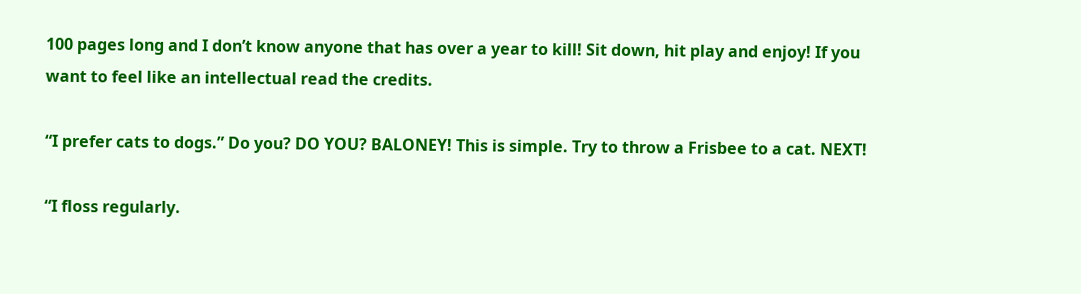100 pages long and I don’t know anyone that has over a year to kill! Sit down, hit play and enjoy! If you want to feel like an intellectual read the credits.

“I prefer cats to dogs.” Do you? DO YOU? BALONEY! This is simple. Try to throw a Frisbee to a cat. NEXT!

“I floss regularly.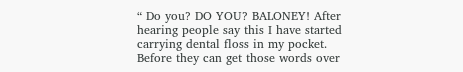“ Do you? DO YOU? BALONEY! After hearing people say this I have started carrying dental floss in my pocket. Before they can get those words over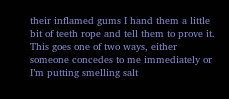their inflamed gums I hand them a little bit of teeth rope and tell them to prove it. This goes one of two ways, either someone concedes to me immediately or I’m putting smelling salt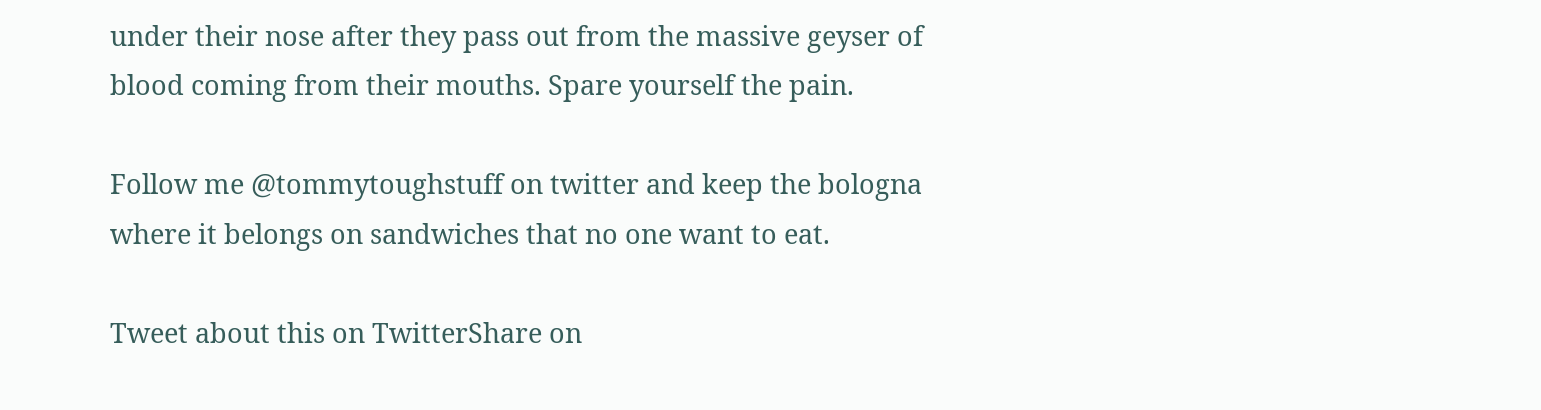under their nose after they pass out from the massive geyser of blood coming from their mouths. Spare yourself the pain.

Follow me @tommytoughstuff on twitter and keep the bologna where it belongs on sandwiches that no one want to eat.

Tweet about this on TwitterShare on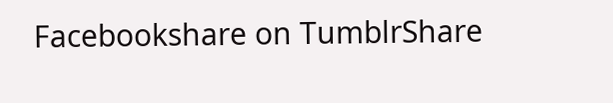Facebookshare on TumblrShare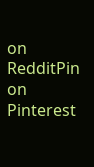on RedditPin on Pinterest